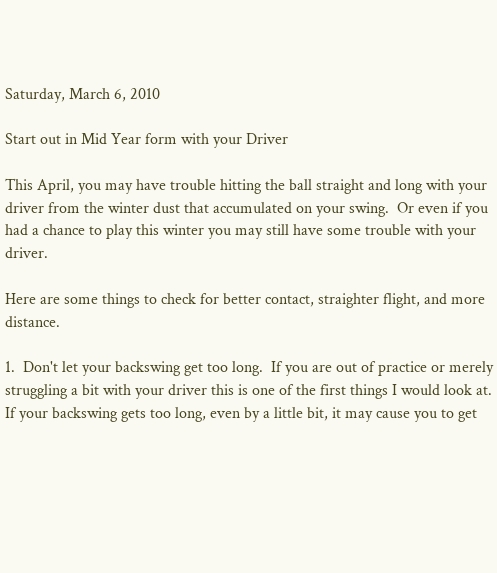Saturday, March 6, 2010

Start out in Mid Year form with your Driver

This April, you may have trouble hitting the ball straight and long with your driver from the winter dust that accumulated on your swing.  Or even if you had a chance to play this winter you may still have some trouble with your driver.

Here are some things to check for better contact, straighter flight, and more distance.

1.  Don't let your backswing get too long.  If you are out of practice or merely struggling a bit with your driver this is one of the first things I would look at.  If your backswing gets too long, even by a little bit, it may cause you to get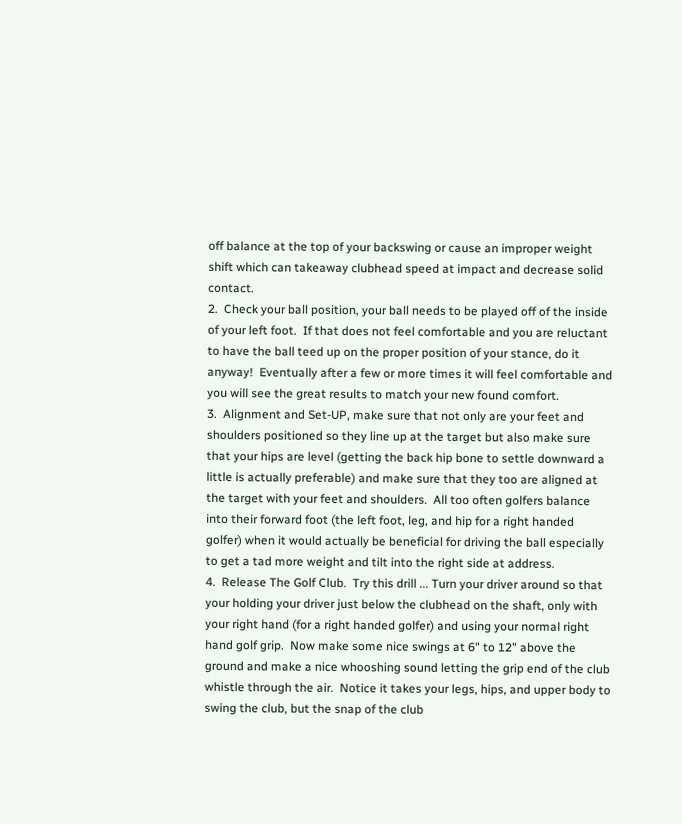off balance at the top of your backswing or cause an improper weight shift which can takeaway clubhead speed at impact and decrease solid contact.
2.  Check your ball position, your ball needs to be played off of the inside of your left foot.  If that does not feel comfortable and you are reluctant to have the ball teed up on the proper position of your stance, do it anyway!  Eventually after a few or more times it will feel comfortable and you will see the great results to match your new found comfort.
3.  Alignment and Set-UP, make sure that not only are your feet and shoulders positioned so they line up at the target but also make sure that your hips are level (getting the back hip bone to settle downward a little is actually preferable) and make sure that they too are aligned at the target with your feet and shoulders.  All too often golfers balance into their forward foot (the left foot, leg, and hip for a right handed golfer) when it would actually be beneficial for driving the ball especially to get a tad more weight and tilt into the right side at address.
4.  Release The Golf Club.  Try this drill ... Turn your driver around so that your holding your driver just below the clubhead on the shaft, only with your right hand (for a right handed golfer) and using your normal right hand golf grip.  Now make some nice swings at 6" to 12" above the ground and make a nice whooshing sound letting the grip end of the club whistle through the air.  Notice it takes your legs, hips, and upper body to swing the club, but the snap of the club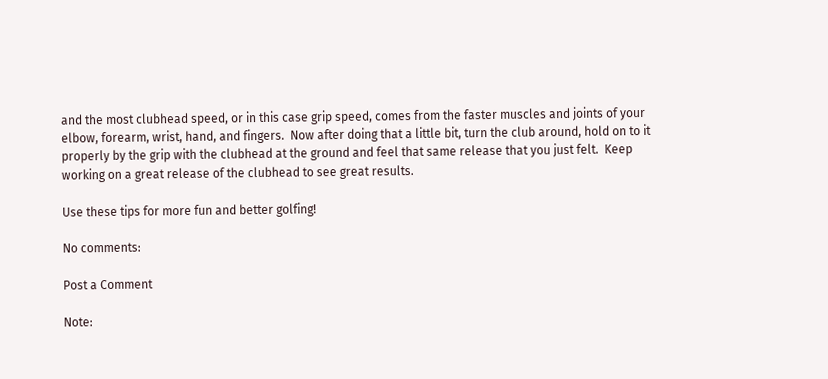and the most clubhead speed, or in this case grip speed, comes from the faster muscles and joints of your elbow, forearm, wrist, hand, and fingers.  Now after doing that a little bit, turn the club around, hold on to it properly by the grip with the clubhead at the ground and feel that same release that you just felt.  Keep working on a great release of the clubhead to see great results.

Use these tips for more fun and better golfing!

No comments:

Post a Comment

Note: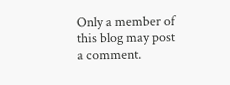Only a member of this blog may post a comment.